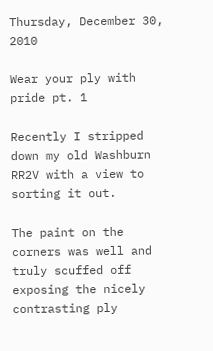Thursday, December 30, 2010

Wear your ply with pride pt. 1

Recently I stripped down my old Washburn RR2V with a view to sorting it out.

The paint on the corners was well and truly scuffed off exposing the nicely contrasting ply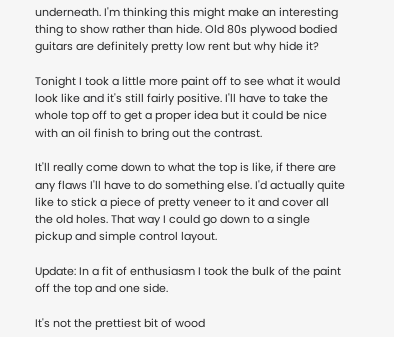underneath. I'm thinking this might make an interesting thing to show rather than hide. Old 80s plywood bodied guitars are definitely pretty low rent but why hide it?

Tonight I took a little more paint off to see what it would look like and it's still fairly positive. I'll have to take the whole top off to get a proper idea but it could be nice with an oil finish to bring out the contrast.

It'll really come down to what the top is like, if there are any flaws I'll have to do something else. I'd actually quite like to stick a piece of pretty veneer to it and cover all the old holes. That way I could go down to a single pickup and simple control layout.

Update: In a fit of enthusiasm I took the bulk of the paint off the top and one side.

It's not the prettiest bit of wood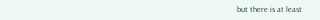but there is at least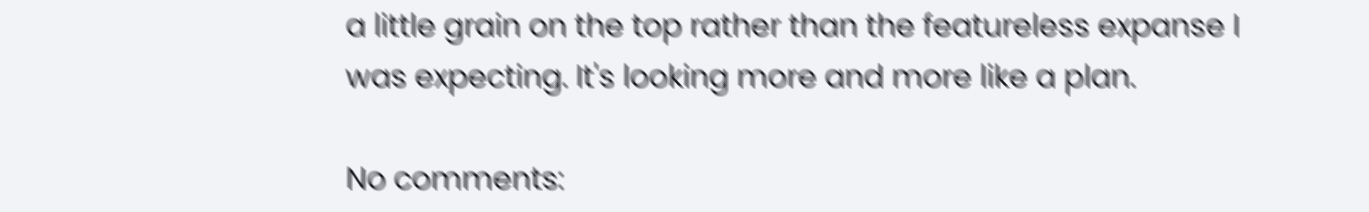a little grain on the top rather than the featureless expanse I was expecting. It's looking more and more like a plan.

No comments: